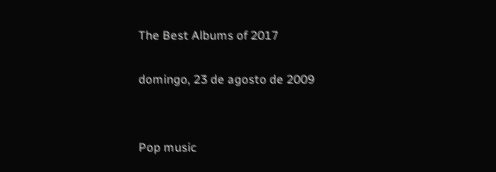The Best Albums of 2017

domingo, 23 de agosto de 2009


Pop music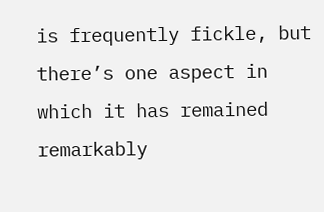is frequently fickle, but there’s one aspect in which it has remained remarkably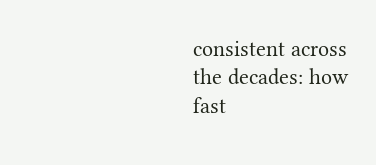consistent across the decades: how fast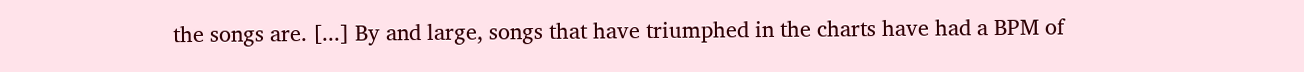the songs are. [...] By and large, songs that have triumphed in the charts have had a BPM of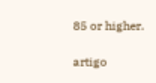85 or higher.

artigo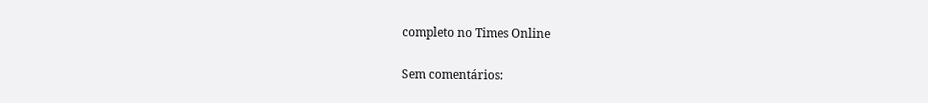completo no Times Online

Sem comentários: